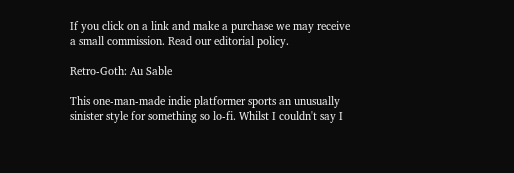If you click on a link and make a purchase we may receive a small commission. Read our editorial policy.

Retro-Goth: Au Sable

This one-man-made indie platformer sports an unusually sinister style for something so lo-fi. Whilst I couldn't say I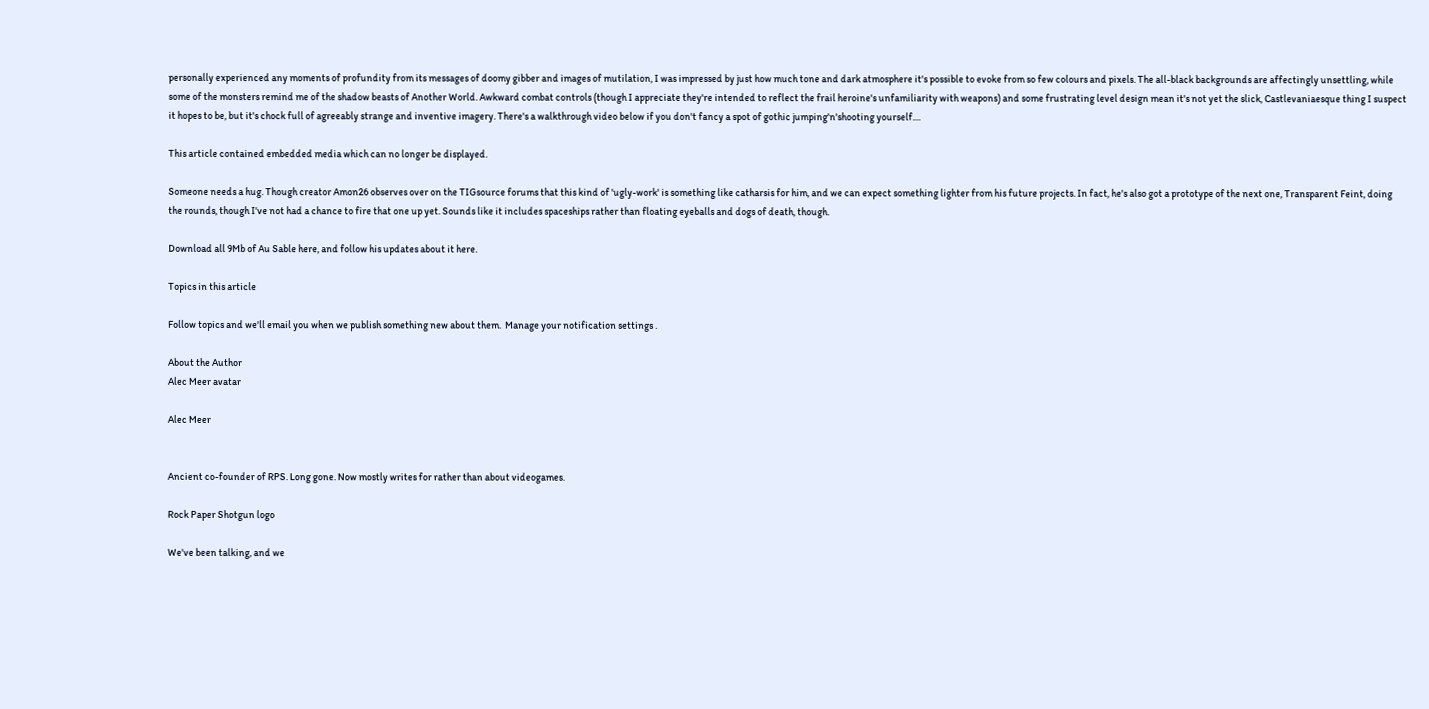personally experienced any moments of profundity from its messages of doomy gibber and images of mutilation, I was impressed by just how much tone and dark atmosphere it's possible to evoke from so few colours and pixels. The all-black backgrounds are affectingly unsettling, while some of the monsters remind me of the shadow beasts of Another World. Awkward combat controls (though I appreciate they're intended to reflect the frail heroine's unfamiliarity with weapons) and some frustrating level design mean it's not yet the slick, Castlevaniaesque thing I suspect it hopes to be, but it's chock full of agreeably strange and inventive imagery. There's a walkthrough video below if you don't fancy a spot of gothic jumping'n'shooting yourself....

This article contained embedded media which can no longer be displayed.

Someone needs a hug. Though creator Amon26 observes over on the TIGsource forums that this kind of 'ugly-work' is something like catharsis for him, and we can expect something lighter from his future projects. In fact, he's also got a prototype of the next one, Transparent Feint, doing the rounds, though I've not had a chance to fire that one up yet. Sounds like it includes spaceships rather than floating eyeballs and dogs of death, though.

Download all 9Mb of Au Sable here, and follow his updates about it here.

Topics in this article

Follow topics and we'll email you when we publish something new about them.  Manage your notification settings .

About the Author
Alec Meer avatar

Alec Meer


Ancient co-founder of RPS. Long gone. Now mostly writes for rather than about videogames.

Rock Paper Shotgun logo

We've been talking, and we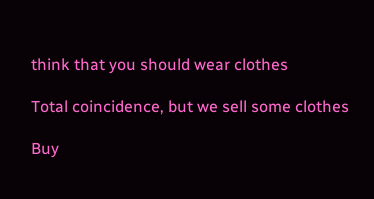think that you should wear clothes

Total coincidence, but we sell some clothes

Buy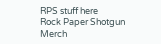RPS stuff here
Rock Paper Shotgun Merch